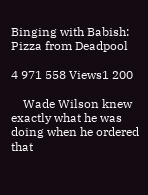Binging with Babish: Pizza from Deadpool

4 971 558 Views1 200

    Wade Wilson knew exactly what he was doing when he ordered that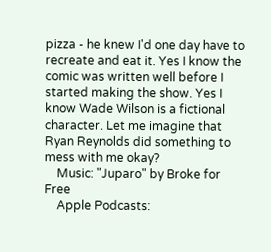pizza - he knew I'd one day have to recreate and eat it. Yes I know the comic was written well before I started making the show. Yes I know Wade Wilson is a fictional character. Let me imagine that Ryan Reynolds did something to mess with me okay?
    Music: "Juparo" by Broke for Free
    Apple Podcasts: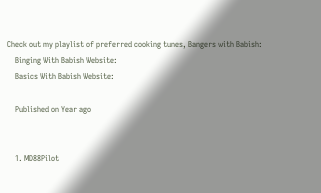Check out my playlist of preferred cooking tunes, Bangers with Babish:
    Binging With Babish Website:
    Basics With Babish Website:

    Published on Year ago


    1. MD88Pilot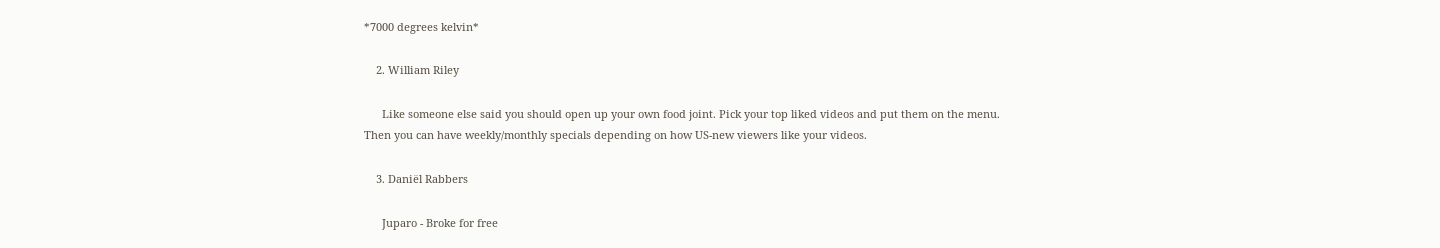*7000 degrees kelvin*

    2. William Riley

      Like someone else said you should open up your own food joint. Pick your top liked videos and put them on the menu. Then you can have weekly/monthly specials depending on how US-new viewers like your videos.

    3. Daniël Rabbers

      Juparo - Broke for free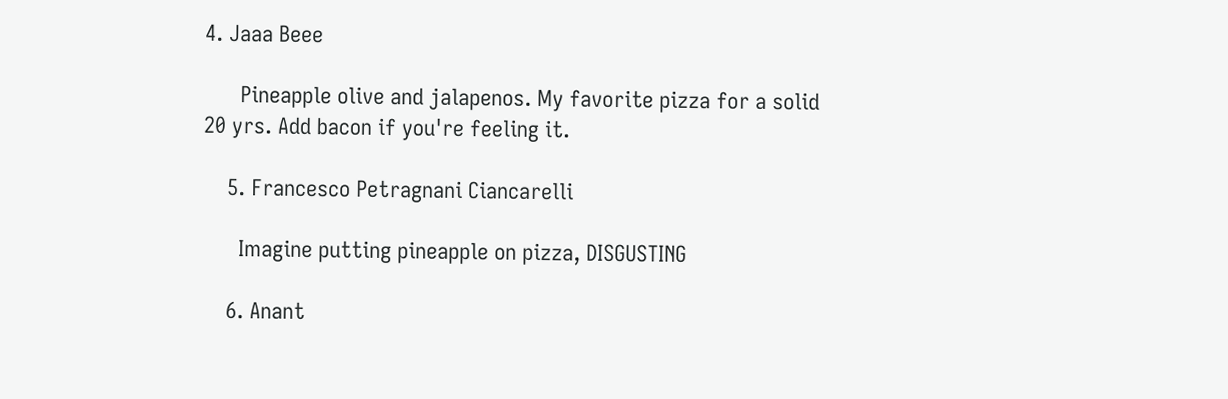4. Jaaa Beee

      Pineapple olive and jalapenos. My favorite pizza for a solid 20 yrs. Add bacon if you're feeling it.

    5. Francesco Petragnani Ciancarelli

      Imagine putting pineapple on pizza, DISGUSTING

    6. Anant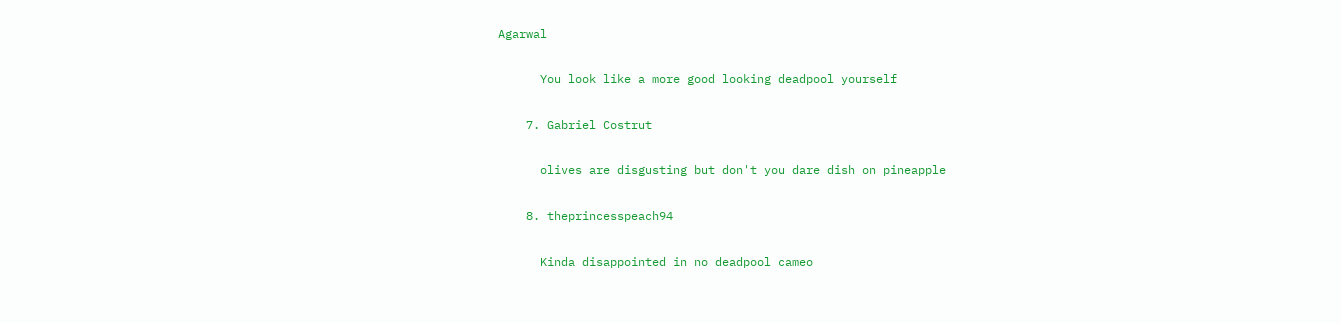Agarwal

      You look like a more good looking deadpool yourself

    7. Gabriel Costrut

      olives are disgusting but don't you dare dish on pineapple

    8. theprincesspeach94

      Kinda disappointed in no deadpool cameo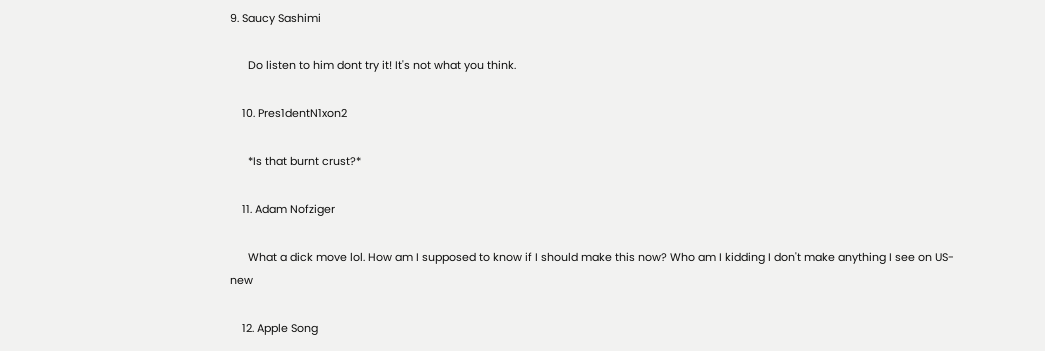9. Saucy Sashimi

      Do listen to him dont try it! It's not what you think.

    10. Pres1dentN1xon2

      *Is that burnt crust?*

    11. Adam Nofziger

      What a dick move lol. How am I supposed to know if I should make this now? Who am I kidding I don't make anything I see on US-new

    12. Apple Song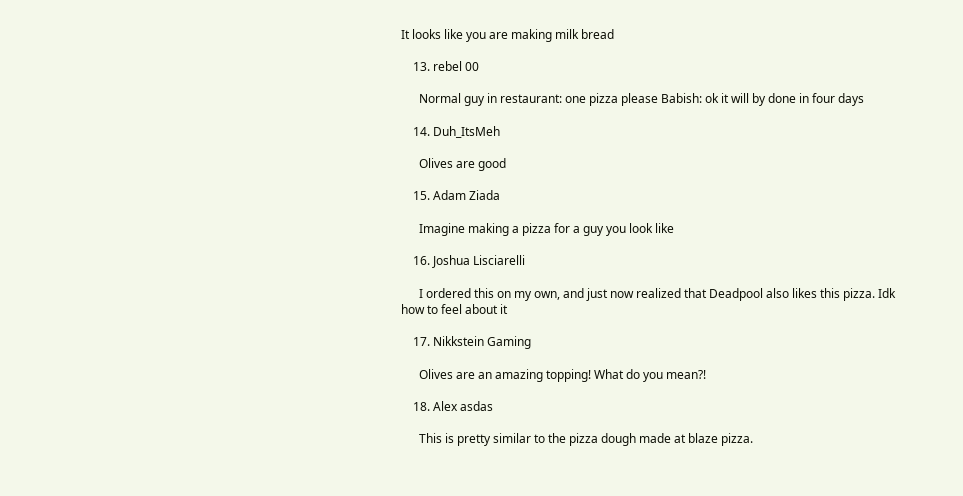It looks like you are making milk bread

    13. rebel 00

      Normal guy in restaurant: one pizza please Babish: ok it will by done in four days

    14. Duh_ItsMeh

      Olives are good

    15. Adam Ziada

      Imagine making a pizza for a guy you look like

    16. Joshua Lisciarelli

      I ordered this on my own, and just now realized that Deadpool also likes this pizza. Idk how to feel about it

    17. Nikkstein Gaming

      Olives are an amazing topping! What do you mean?!

    18. Alex asdas

      This is pretty similar to the pizza dough made at blaze pizza.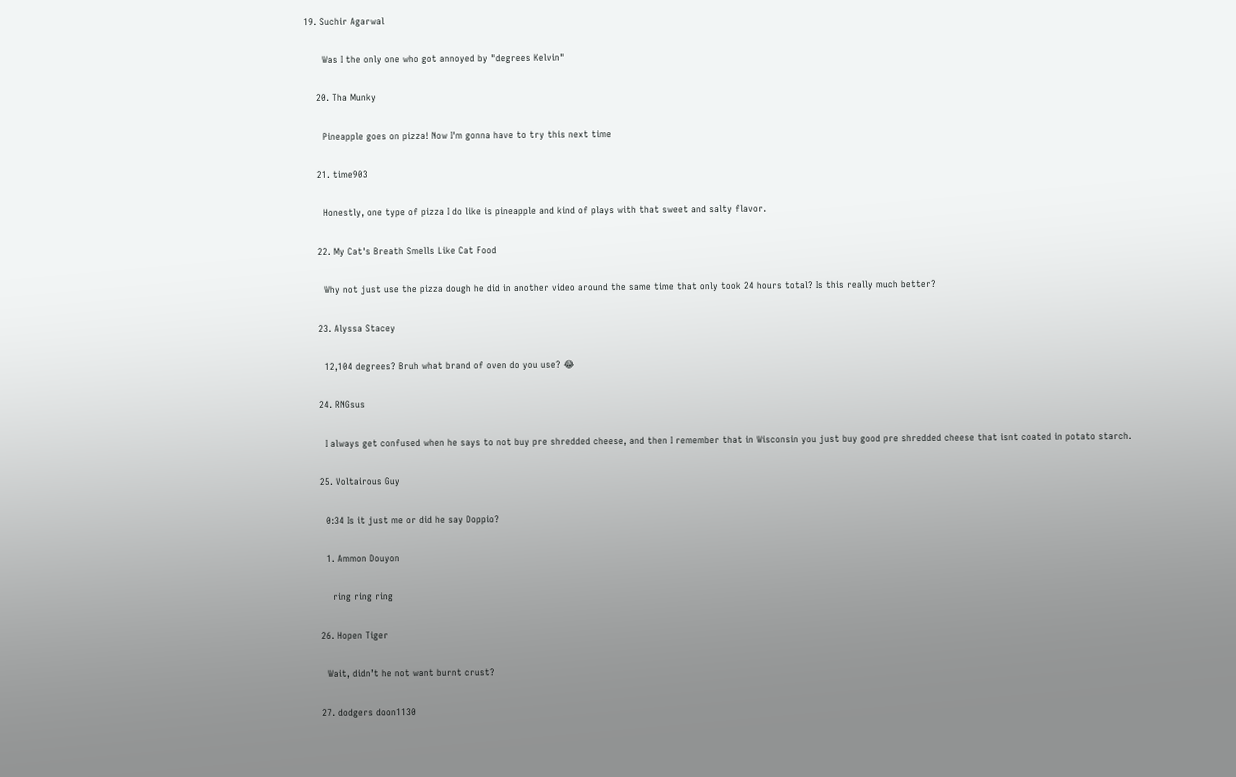19. Suchir Agarwal

      Was I the only one who got annoyed by "degrees Kelvin"

    20. Tha Munky

      Pineapple goes on pizza! Now I'm gonna have to try this next time

    21. time903

      Honestly, one type of pizza I do like is pineapple and kind of plays with that sweet and salty flavor.

    22. My Cat's Breath Smells Like Cat Food

      Why not just use the pizza dough he did in another video around the same time that only took 24 hours total? Is this really much better?

    23. Alyssa Stacey

      12,104 degrees? Bruh what brand of oven do you use? 😂

    24. RNGsus

      I always get confused when he says to not buy pre shredded cheese, and then I remember that in Wisconsin you just buy good pre shredded cheese that isnt coated in potato starch.

    25. Voltairous Guy

      0:34 Is it just me or did he say Doppio?

      1. Ammon Douyon

        ring ring ring

    26. Hopen Tiger

      Wait, didn’t he not want burnt crust?

    27. dodgers doon1130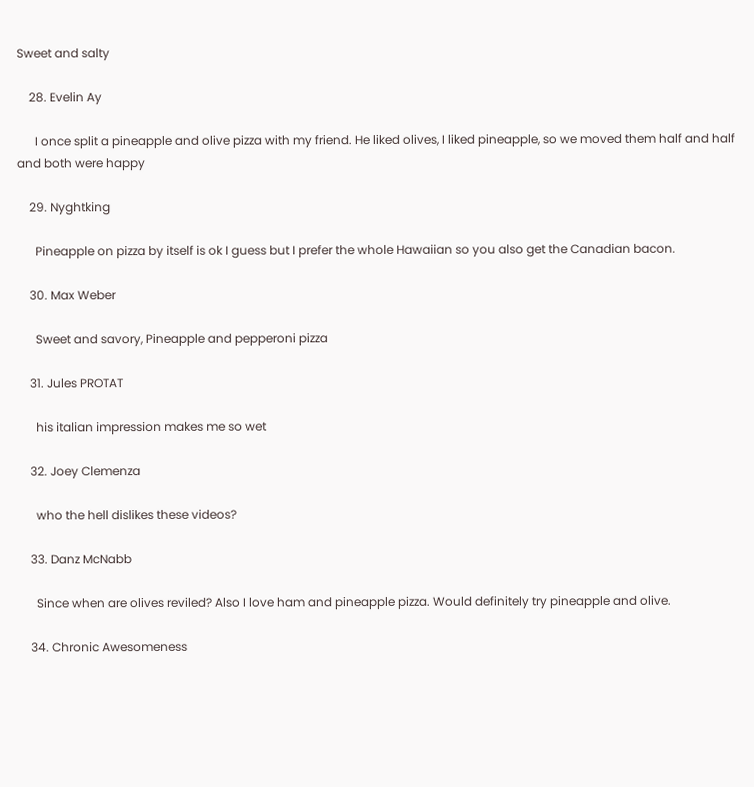Sweet and salty

    28. Evelin Ay

      I once split a pineapple and olive pizza with my friend. He liked olives, I liked pineapple, so we moved them half and half and both were happy

    29. Nyghtking

      Pineapple on pizza by itself is ok I guess but I prefer the whole Hawaiian so you also get the Canadian bacon.

    30. Max Weber

      Sweet and savory, Pineapple and pepperoni pizza

    31. Jules PROTAT

      his italian impression makes me so wet

    32. Joey Clemenza

      who the hell dislikes these videos?

    33. Danz McNabb

      Since when are olives reviled? Also I love ham and pineapple pizza. Would definitely try pineapple and olive.

    34. Chronic Awesomeness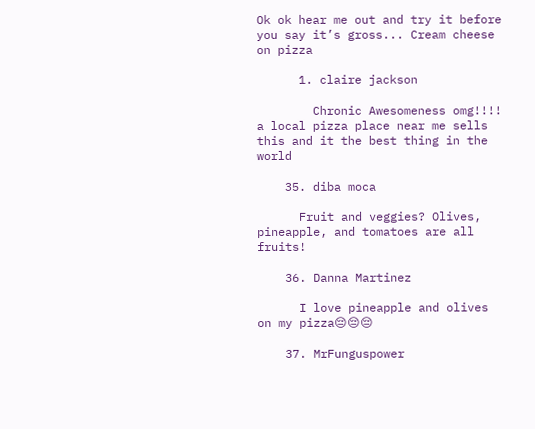Ok ok hear me out and try it before you say it’s gross... Cream cheese on pizza

      1. claire jackson

        Chronic Awesomeness omg!!!! a local pizza place near me sells this and it the best thing in the world

    35. diba moca

      Fruit and veggies? Olives, pineapple, and tomatoes are all fruits!

    36. Danna Martinez

      I love pineapple and olives on my pizza😔😔😔

    37. MrFunguspower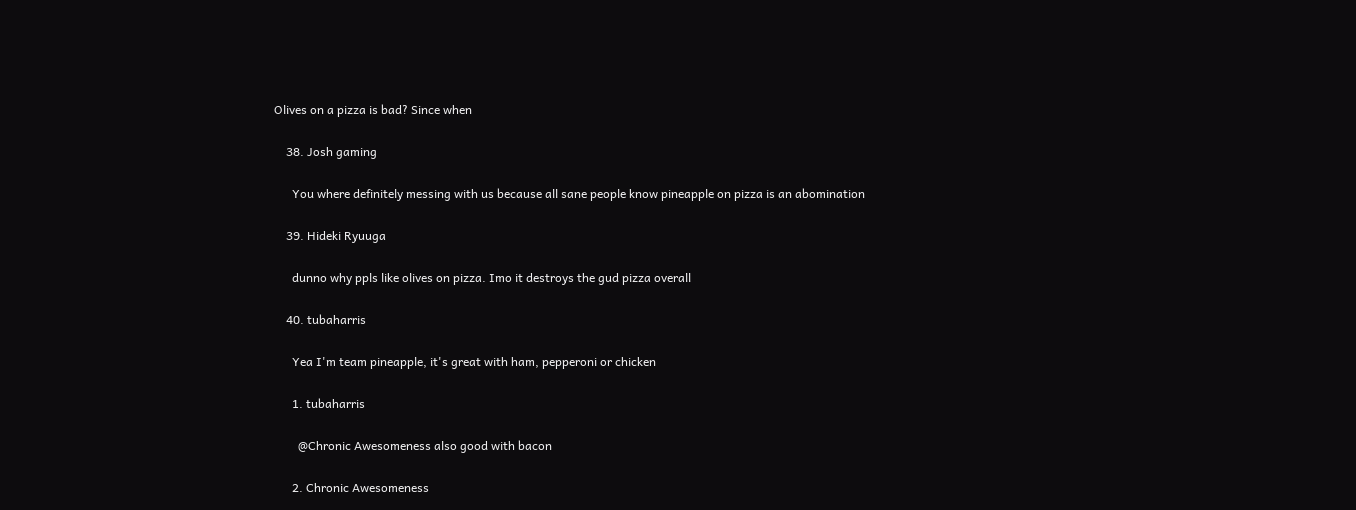Olives on a pizza is bad? Since when

    38. Josh gaming

      You where definitely messing with us because all sane people know pineapple on pizza is an abomination

    39. Hideki Ryuuga

      dunno why ppls like olives on pizza. Imo it destroys the gud pizza overall

    40. tubaharris

      Yea I'm team pineapple, it's great with ham, pepperoni or chicken

      1. tubaharris

        @Chronic Awesomeness also good with bacon

      2. Chronic Awesomeness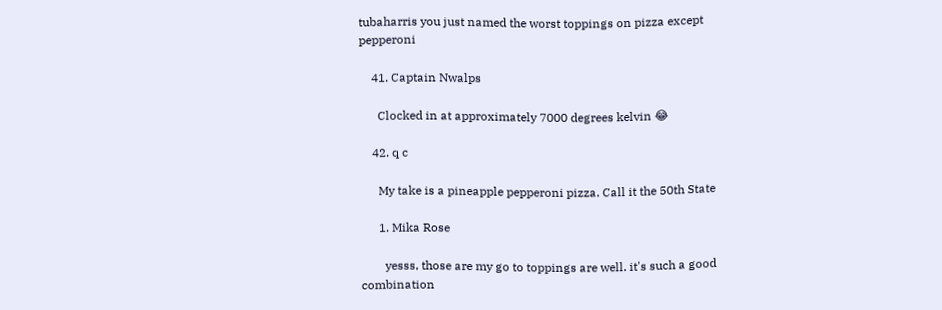tubaharris you just named the worst toppings on pizza except pepperoni

    41. Captain Nwalps

      Clocked in at approximately 7000 degrees kelvin 😂

    42. q c

      My take is a pineapple pepperoni pizza. Call it the 50th State

      1. Mika Rose

        yesss, those are my go to toppings are well. it's such a good combination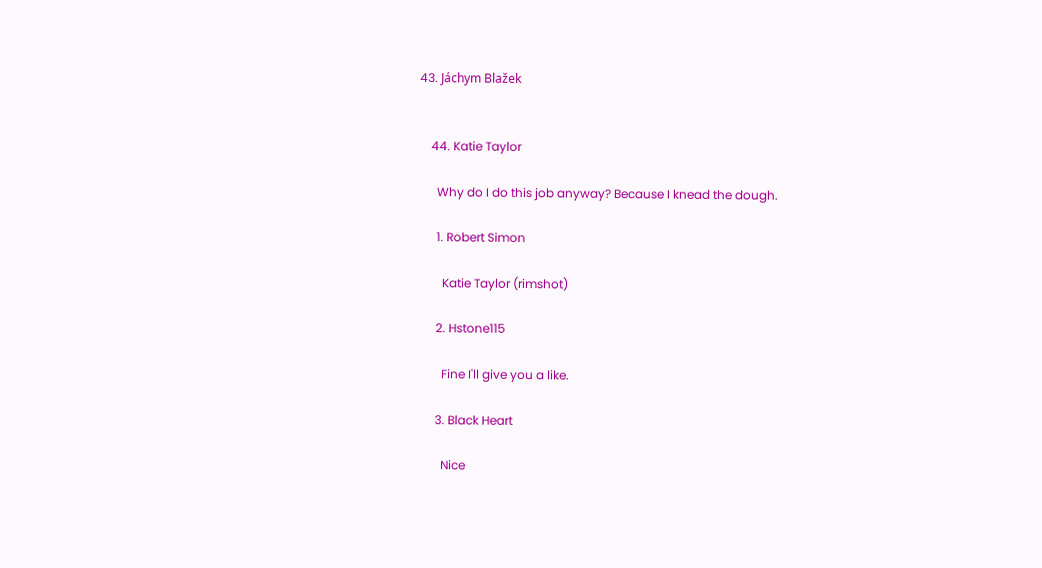43. Jáchym Blažek


    44. Katie Taylor

      Why do I do this job anyway? Because I knead the dough.

      1. Robert Simon

        Katie Taylor (rimshot)

      2. Hstone115

        Fine I'll give you a like.

      3. Black Heart

        Nice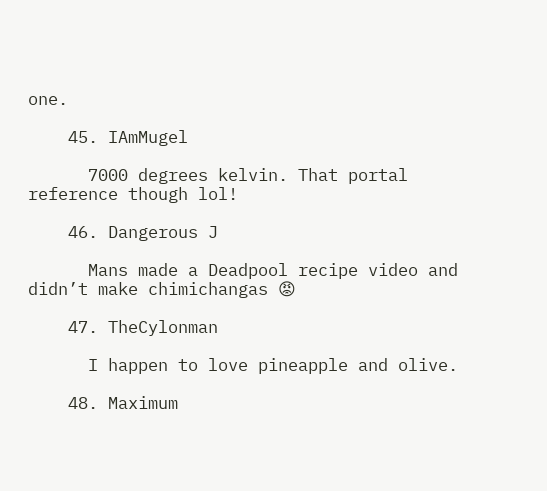one.

    45. IAmMugel

      7000 degrees kelvin. That portal reference though lol!

    46. Dangerous J

      Mans made a Deadpool recipe video and didn’t make chimichangas 😡

    47. TheCylonman

      I happen to love pineapple and olive.

    48. Maximum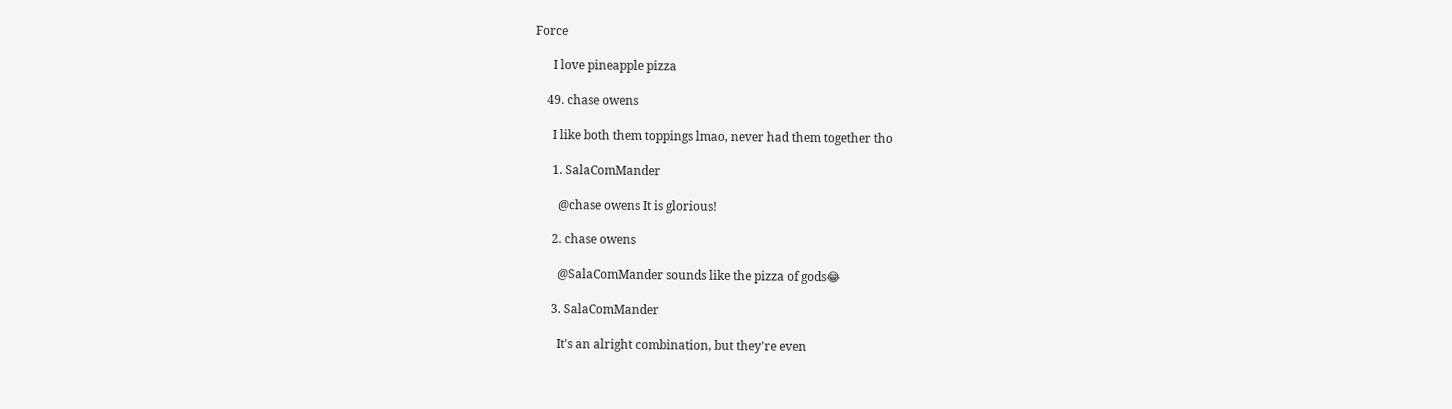Force

      I love pineapple pizza

    49. chase owens

      I like both them toppings lmao, never had them together tho

      1. SalaComMander

        @chase owens It is glorious!

      2. chase owens

        @SalaComMander sounds like the pizza of gods😂

      3. SalaComMander

        It's an alright combination, but they're even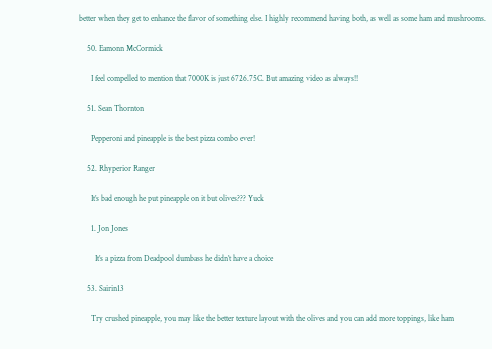better when they get to enhance the flavor of something else. I highly recommend having both, as well as some ham and mushrooms.

    50. Eamonn McCormick

      I feel compelled to mention that 7000K is just 6726.75C. But amazing video as always!!

    51. Sean Thornton

      Pepperoni and pineapple is the best pizza combo ever!

    52. Rhyperior Ranger

      It’s bad enough he put pineapple on it but olives??? Yuck

      1. Jon Jones

        It’s a pizza from Deadpool dumbass he didn’t have a choice

    53. Sairin13

      Try crushed pineapple, you may like the better texture layout with the olives and you can add more toppings, like ham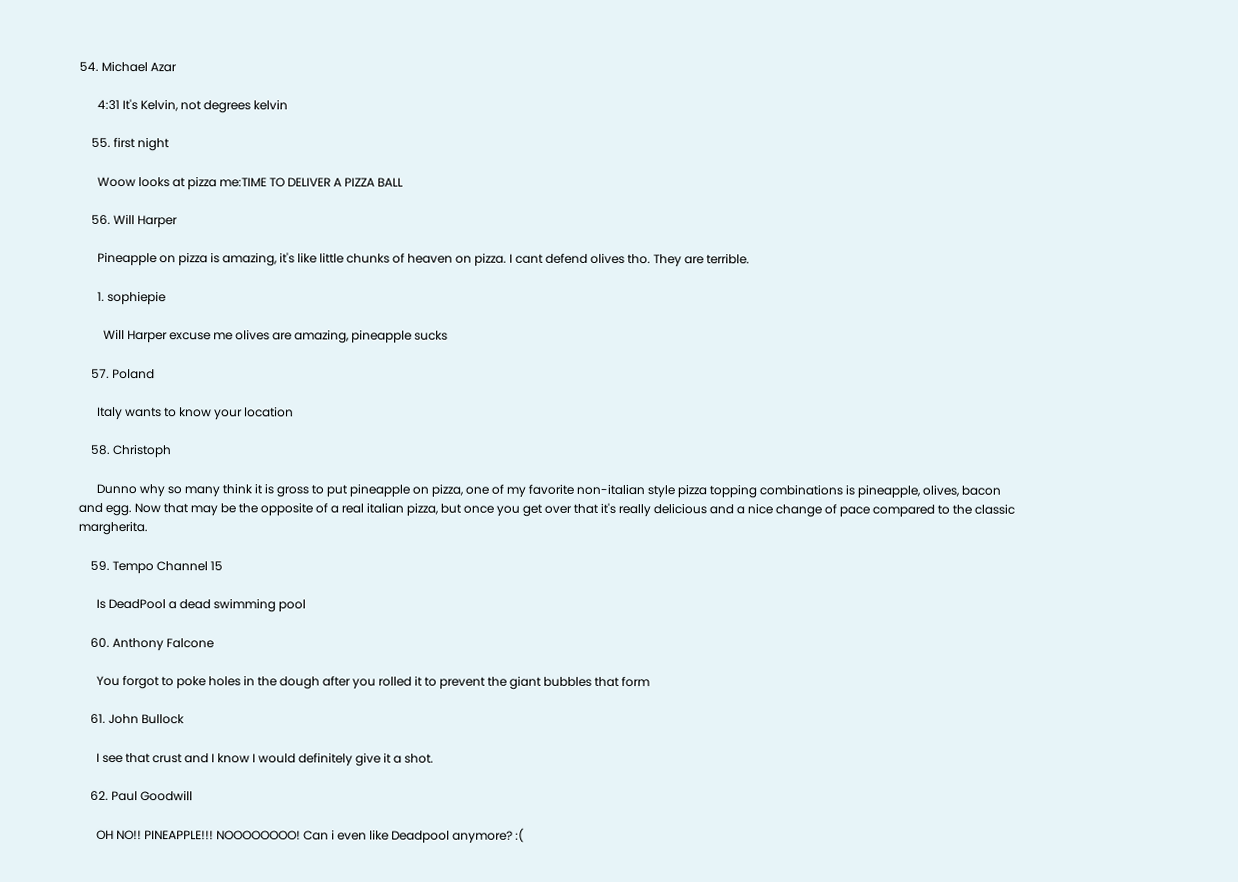54. Michael Azar

      4:31 It's Kelvin, not degrees kelvin

    55. first night

      Woow looks at pizza me:TIME TO DELIVER A PIZZA BALL

    56. Will Harper

      Pineapple on pizza is amazing, it's like little chunks of heaven on pizza. I cant defend olives tho. They are terrible.

      1. sophiepie

        Will Harper excuse me olives are amazing, pineapple sucks

    57. Poland

      Italy wants to know your location

    58. Christoph

      Dunno why so many think it is gross to put pineapple on pizza, one of my favorite non-italian style pizza topping combinations is pineapple, olives, bacon and egg. Now that may be the opposite of a real italian pizza, but once you get over that it's really delicious and a nice change of pace compared to the classic margherita.

    59. Tempo Channel 15

      Is DeadPool a dead swimming pool

    60. Anthony Falcone

      You forgot to poke holes in the dough after you rolled it to prevent the giant bubbles that form

    61. John Bullock

      I see that crust and I know I would definitely give it a shot.

    62. Paul Goodwill

      OH NO!! PINEAPPLE!!! NOOOOOOOO! Can i even like Deadpool anymore? :(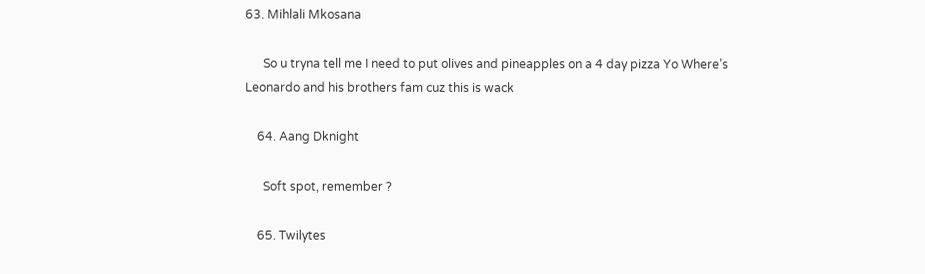63. Mihlali Mkosana

      So u tryna tell me I need to put olives and pineapples on a 4 day pizza Yo Where’s Leonardo and his brothers fam cuz this is wack

    64. Aang Dknight

      Soft spot, remember ?

    65. Twilytes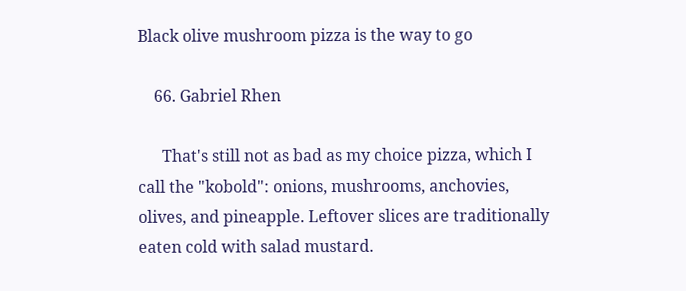Black olive mushroom pizza is the way to go

    66. Gabriel Rhen

      That's still not as bad as my choice pizza, which I call the "kobold": onions, mushrooms, anchovies, olives, and pineapple. Leftover slices are traditionally eaten cold with salad mustard.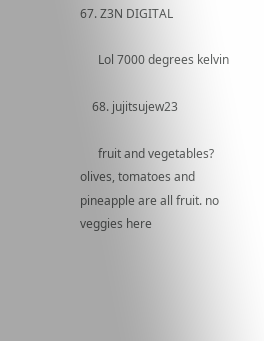67. Z3N DIGITAL

      Lol 7000 degrees kelvin

    68. jujitsujew23

      fruit and vegetables? olives, tomatoes and pineapple are all fruit. no veggies here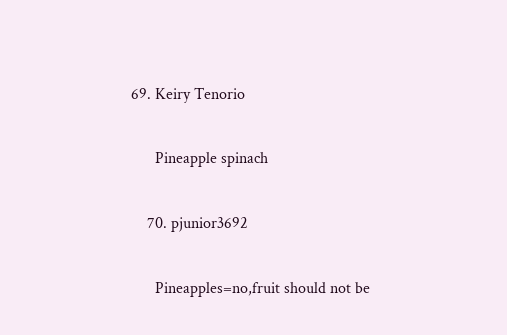69. Keiry Tenorio

      Pineapple spinach

    70. pjunior3692

      Pineapples=no,fruit should not be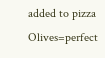added to pizza Olives=perfect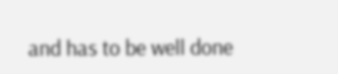and has to be well done